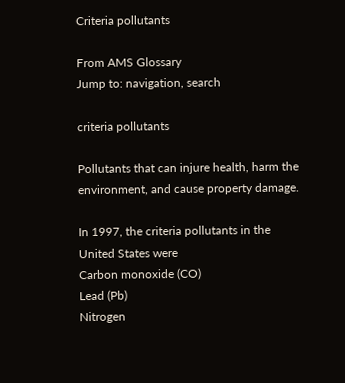Criteria pollutants

From AMS Glossary
Jump to: navigation, search

criteria pollutants

Pollutants that can injure health, harm the environment, and cause property damage.

In 1997, the criteria pollutants in the United States were
Carbon monoxide (CO)
Lead (Pb)
Nitrogen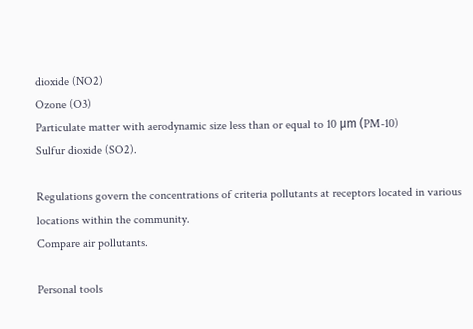dioxide (NO2)
Ozone (O3)
Particulate matter with aerodynamic size less than or equal to 10 μm (PM-10)
Sulfur dioxide (SO2).

Regulations govern the concentrations of criteria pollutants at receptors located in various locations within the community.
Compare air pollutants.

Personal tools